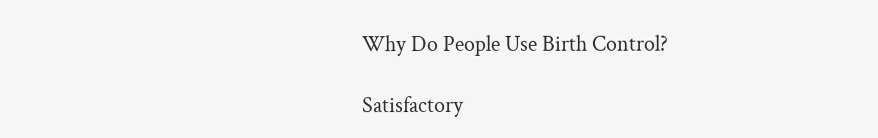Why Do People Use Birth Control?

Satisfactory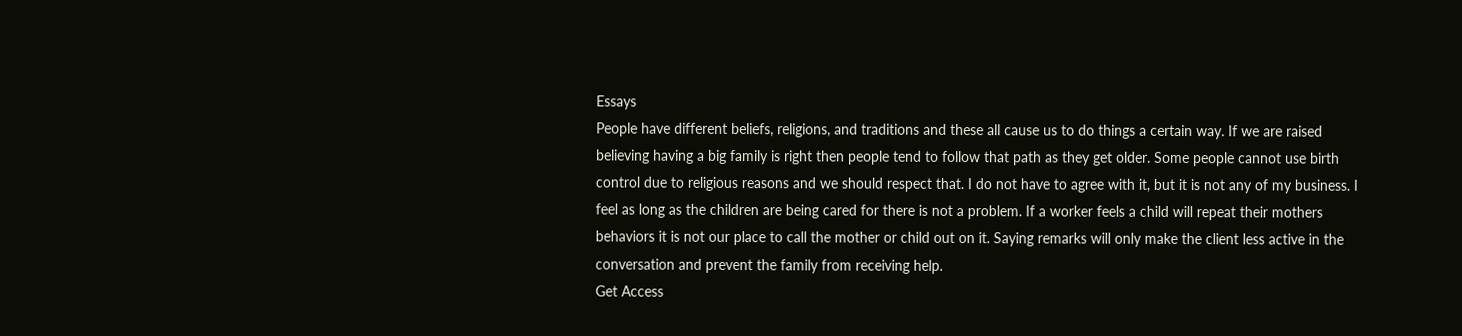Essays
People have different beliefs, religions, and traditions and these all cause us to do things a certain way. If we are raised believing having a big family is right then people tend to follow that path as they get older. Some people cannot use birth control due to religious reasons and we should respect that. I do not have to agree with it, but it is not any of my business. I feel as long as the children are being cared for there is not a problem. If a worker feels a child will repeat their mothers behaviors it is not our place to call the mother or child out on it. Saying remarks will only make the client less active in the conversation and prevent the family from receiving help.
Get Access